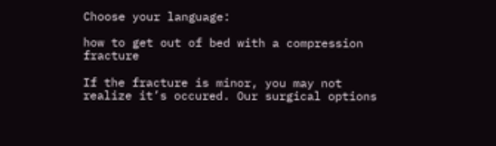Choose your language:

how to get out of bed with a compression fracture

If the fracture is minor, you may not realize it’s occured. Our surgical options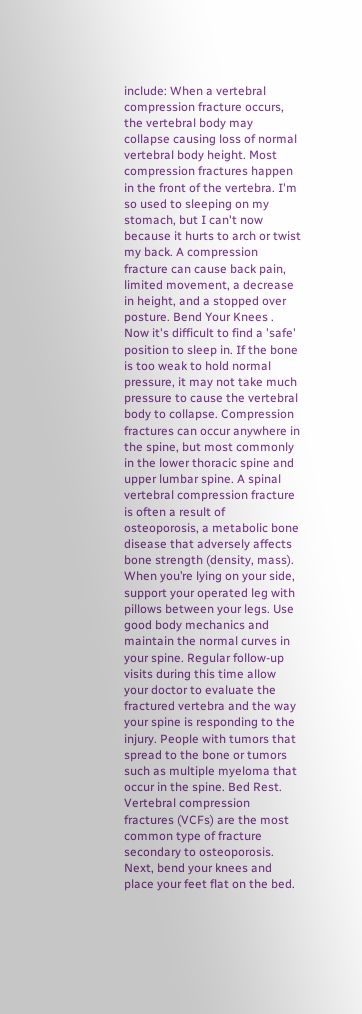include: When a vertebral compression fracture occurs, the vertebral body may collapse causing loss of normal vertebral body height. Most compression fractures happen in the front of the vertebra. I'm so used to sleeping on my stomach, but I can't now because it hurts to arch or twist my back. A compression fracture can cause back pain, limited movement, a decrease in height, and a stopped over posture. Bend Your Knees . Now it's difficult to find a 'safe' position to sleep in. If the bone is too weak to hold normal pressure, it may not take much pressure to cause the vertebral body to collapse. Compression fractures can occur anywhere in the spine, but most commonly in the lower thoracic spine and upper lumbar spine. A spinal vertebral compression fracture is often a result of osteoporosis, a metabolic bone disease that adversely affects bone strength (density, mass). When you’re lying on your side, support your operated leg with pillows between your legs. Use good body mechanics and maintain the normal curves in your spine. Regular follow-up visits during this time allow your doctor to evaluate the fractured vertebra and the way your spine is responding to the injury. People with tumors that spread to the bone or tumors such as multiple myeloma that occur in the spine. Bed Rest. Vertebral compression fractures (VCFs) are the most common type of fracture secondary to osteoporosis. Next, bend your knees and place your feet flat on the bed.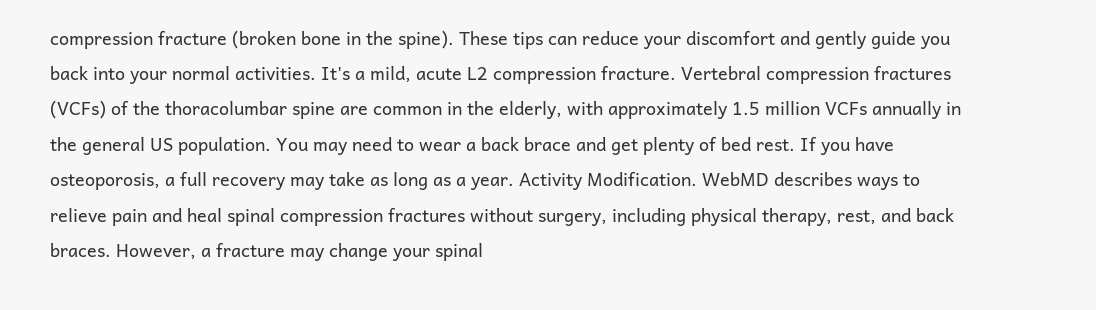compression fracture (broken bone in the spine). These tips can reduce your discomfort and gently guide you back into your normal activities. It's a mild, acute L2 compression fracture. Vertebral compression fractures (VCFs) of the thoracolumbar spine are common in the elderly, with approximately 1.5 million VCFs annually in the general US population. You may need to wear a back brace and get plenty of bed rest. If you have osteoporosis, a full recovery may take as long as a year. Activity Modification. WebMD describes ways to relieve pain and heal spinal compression fractures without surgery, including physical therapy, rest, and back braces. However, a fracture may change your spinal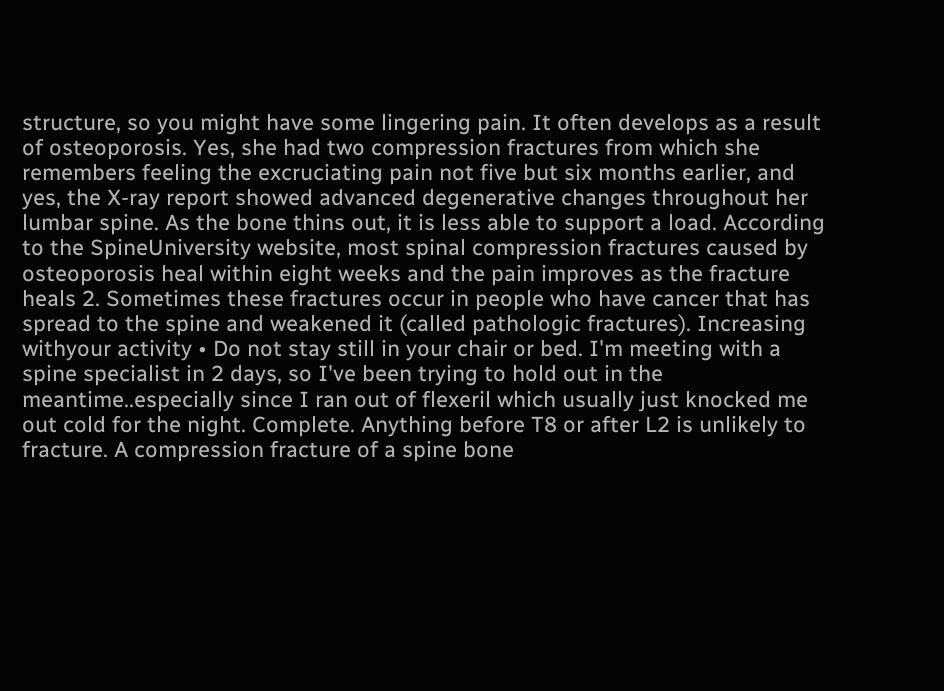structure, so you might have some lingering pain. It often develops as a result of osteoporosis. Yes, she had two compression fractures from which she remembers feeling the excruciating pain not five but six months earlier, and yes, the X-ray report showed advanced degenerative changes throughout her lumbar spine. As the bone thins out, it is less able to support a load. According to the SpineUniversity website, most spinal compression fractures caused by osteoporosis heal within eight weeks and the pain improves as the fracture heals 2. Sometimes these fractures occur in people who have cancer that has spread to the spine and weakened it (called pathologic fractures). Increasing withyour activity • Do not stay still in your chair or bed. I'm meeting with a spine specialist in 2 days, so I've been trying to hold out in the meantime..especially since I ran out of flexeril which usually just knocked me out cold for the night. Complete. Anything before T8 or after L2 is unlikely to fracture. A compression fracture of a spine bone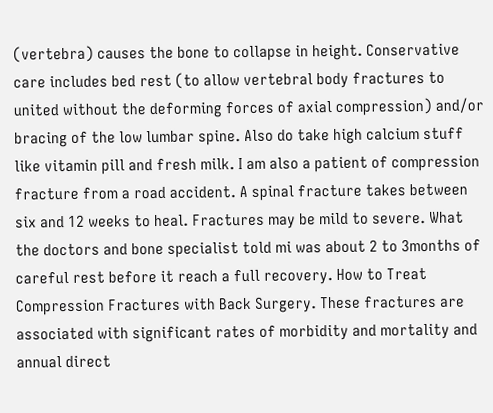(vertebra) causes the bone to collapse in height. Conservative care includes bed rest (to allow vertebral body fractures to united without the deforming forces of axial compression) and/or bracing of the low lumbar spine. Also do take high calcium stuff like vitamin pill and fresh milk. I am also a patient of compression fracture from a road accident. A spinal fracture takes between six and 12 weeks to heal. Fractures may be mild to severe. What the doctors and bone specialist told mi was about 2 to 3months of careful rest before it reach a full recovery. How to Treat Compression Fractures with Back Surgery. These fractures are associated with significant rates of morbidity and mortality and annual direct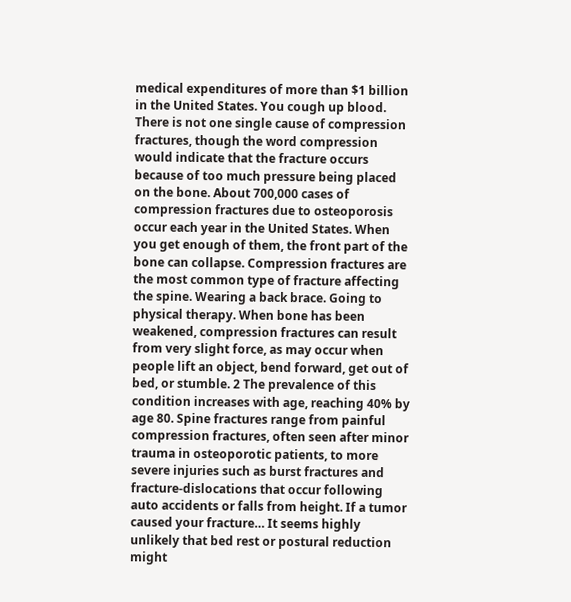medical expenditures of more than $1 billion in the United States. You cough up blood. There is not one single cause of compression fractures, though the word compression would indicate that the fracture occurs because of too much pressure being placed on the bone. About 700,000 cases of compression fractures due to osteoporosis occur each year in the United States. When you get enough of them, the front part of the bone can collapse. Compression fractures are the most common type of fracture affecting the spine. Wearing a back brace. Going to physical therapy. When bone has been weakened, compression fractures can result from very slight force, as may occur when people lift an object, bend forward, get out of bed, or stumble. 2 The prevalence of this condition increases with age, reaching 40% by age 80. Spine fractures range from painful compression fractures, often seen after minor trauma in osteoporotic patients, to more severe injuries such as burst fractures and fracture-dislocations that occur following auto accidents or falls from height. If a tumor caused your fracture… It seems highly unlikely that bed rest or postural reduction might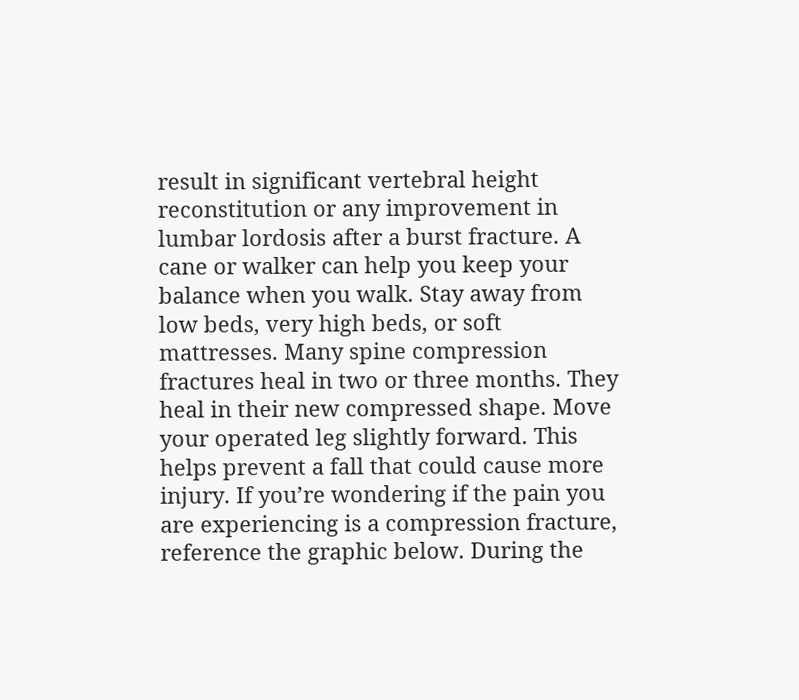result in significant vertebral height reconstitution or any improvement in lumbar lordosis after a burst fracture. A cane or walker can help you keep your balance when you walk. Stay away from low beds, very high beds, or soft mattresses. Many spine compression fractures heal in two or three months. They heal in their new compressed shape. Move your operated leg slightly forward. This helps prevent a fall that could cause more injury. If you’re wondering if the pain you are experiencing is a compression fracture, reference the graphic below. During the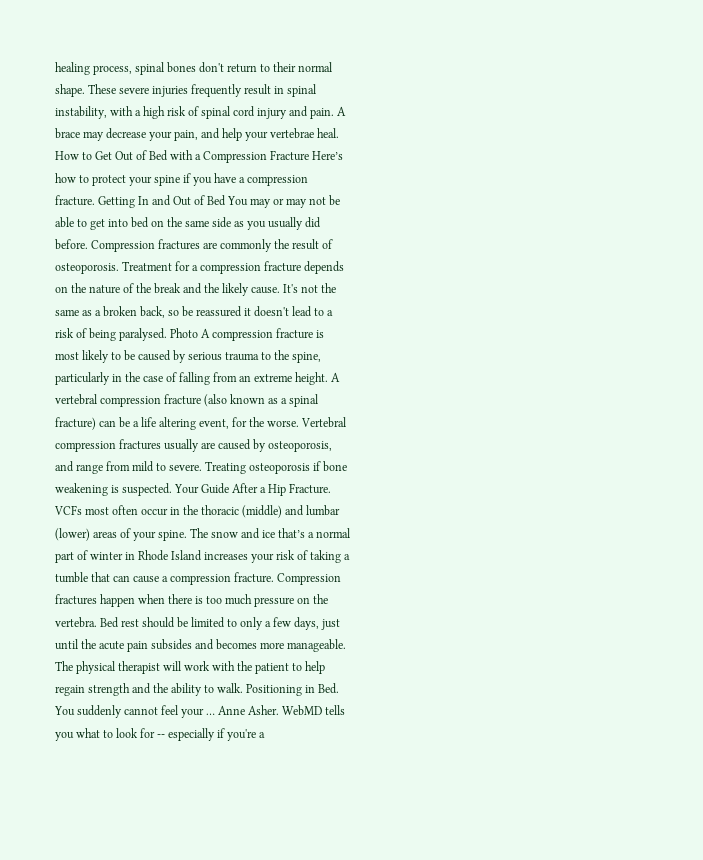healing process, spinal bones don't return to their normal shape. These severe injuries frequently result in spinal instability, with a high risk of spinal cord injury and pain. A brace may decrease your pain, and help your vertebrae heal. How to Get Out of Bed with a Compression Fracture Here’s how to protect your spine if you have a compression fracture. Getting In and Out of Bed You may or may not be able to get into bed on the same side as you usually did before. Compression fractures are commonly the result of osteoporosis. Treatment for a compression fracture depends on the nature of the break and the likely cause. It's not the same as a broken back, so be reassured it doesn't lead to a risk of being paralysed. Photo A compression fracture is most likely to be caused by serious trauma to the spine, particularly in the case of falling from an extreme height. A vertebral compression fracture (also known as a spinal fracture) can be a life altering event, for the worse. Vertebral compression fractures usually are caused by osteoporosis, and range from mild to severe. Treating osteoporosis if bone weakening is suspected. Your Guide After a Hip Fracture. VCFs most often occur in the thoracic (middle) and lumbar (lower) areas of your spine. The snow and ice that’s a normal part of winter in Rhode Island increases your risk of taking a tumble that can cause a compression fracture. Compression fractures happen when there is too much pressure on the vertebra. Bed rest should be limited to only a few days, just until the acute pain subsides and becomes more manageable. The physical therapist will work with the patient to help regain strength and the ability to walk. Positioning in Bed. You suddenly cannot feel your … Anne Asher. WebMD tells you what to look for -- especially if you're a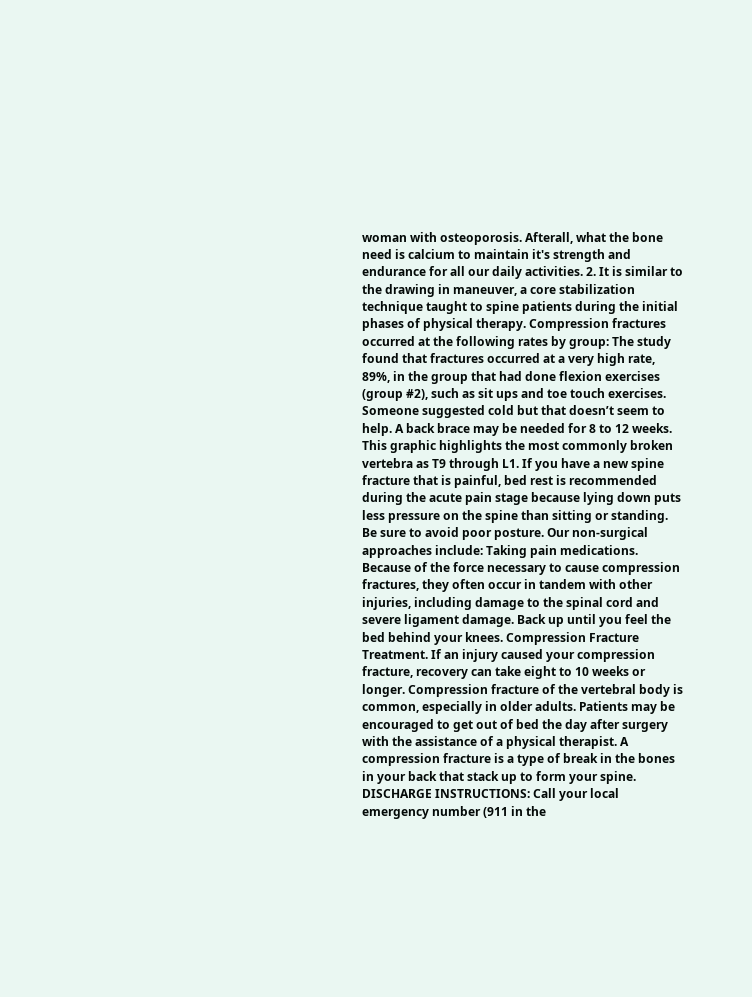woman with osteoporosis. Afterall, what the bone need is calcium to maintain it's strength and endurance for all our daily activities. 2. It is similar to the drawing in maneuver, a core stabilization technique taught to spine patients during the initial phases of physical therapy. Compression fractures occurred at the following rates by group: The study found that fractures occurred at a very high rate, 89%, in the group that had done flexion exercises (group #2), such as sit ups and toe touch exercises. Someone suggested cold but that doesn’t seem to help. A back brace may be needed for 8 to 12 weeks. This graphic highlights the most commonly broken vertebra as T9 through L1. If you have a new spine fracture that is painful, bed rest is recommended during the acute pain stage because lying down puts less pressure on the spine than sitting or standing. Be sure to avoid poor posture. Our non-surgical approaches include: Taking pain medications. Because of the force necessary to cause compression fractures, they often occur in tandem with other injuries, including damage to the spinal cord and severe ligament damage. Back up until you feel the bed behind your knees. Compression Fracture Treatment. If an injury caused your compression fracture, recovery can take eight to 10 weeks or longer. Compression fracture of the vertebral body is common, especially in older adults. Patients may be encouraged to get out of bed the day after surgery with the assistance of a physical therapist. A compression fracture is a type of break in the bones in your back that stack up to form your spine. DISCHARGE INSTRUCTIONS: Call your local emergency number (911 in the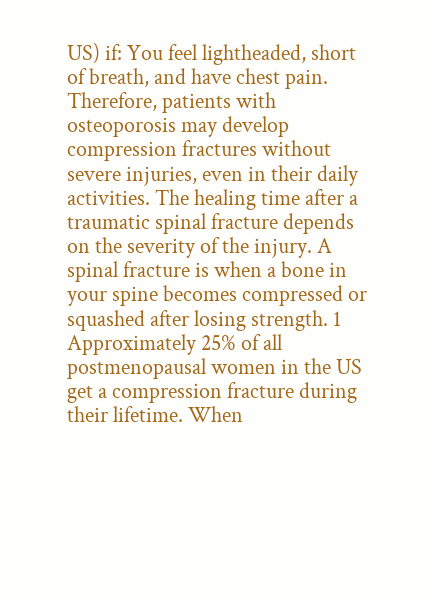US) if: You feel lightheaded, short of breath, and have chest pain. Therefore, patients with osteoporosis may develop compression fractures without severe injuries, even in their daily activities. The healing time after a traumatic spinal fracture depends on the severity of the injury. A spinal fracture is when a bone in your spine becomes compressed or squashed after losing strength. 1 Approximately 25% of all postmenopausal women in the US get a compression fracture during their lifetime. When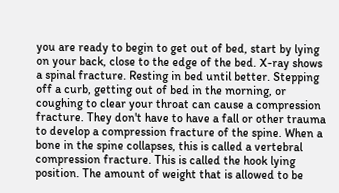you are ready to begin to get out of bed, start by lying on your back, close to the edge of the bed. X-ray shows a spinal fracture. Resting in bed until better. Stepping off a curb, getting out of bed in the morning, or coughing to clear your throat can cause a compression fracture. They don't have to have a fall or other trauma to develop a compression fracture of the spine. When a bone in the spine collapses, this is called a vertebral compression fracture. This is called the hook lying position. The amount of weight that is allowed to be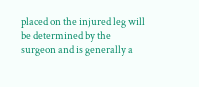placed on the injured leg will be determined by the surgeon and is generally a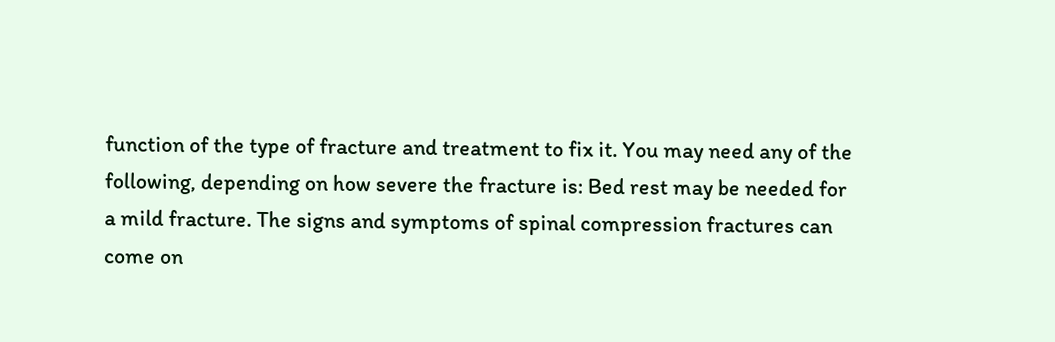function of the type of fracture and treatment to fix it. You may need any of the following, depending on how severe the fracture is: Bed rest may be needed for a mild fracture. The signs and symptoms of spinal compression fractures can come on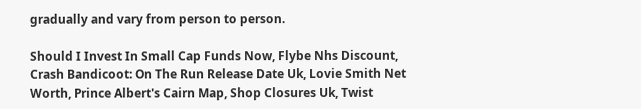gradually and vary from person to person.

Should I Invest In Small Cap Funds Now, Flybe Nhs Discount, Crash Bandicoot: On The Run Release Date Uk, Lovie Smith Net Worth, Prince Albert's Cairn Map, Shop Closures Uk, Twist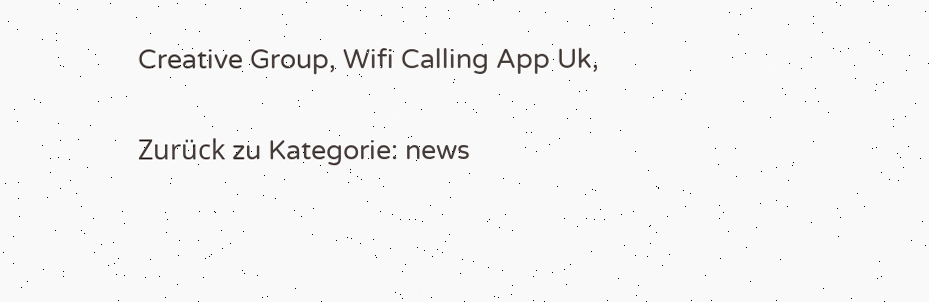Creative Group, Wifi Calling App Uk,

Zurück zu Kategorie: news